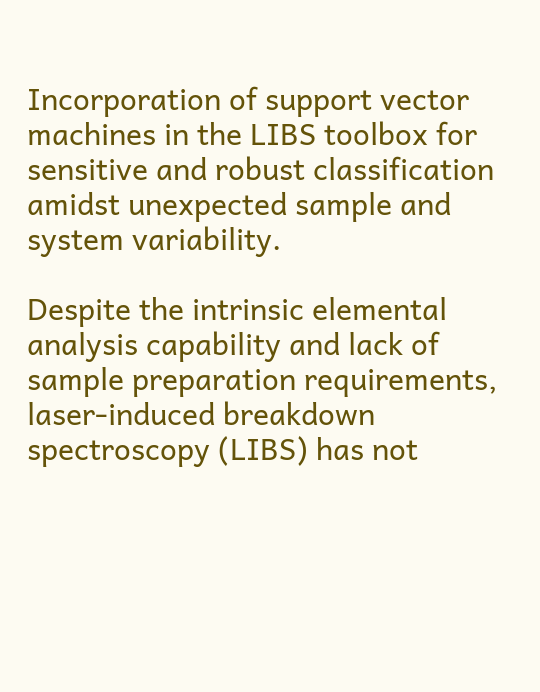Incorporation of support vector machines in the LIBS toolbox for sensitive and robust classification amidst unexpected sample and system variability.

Despite the intrinsic elemental analysis capability and lack of sample preparation requirements, laser-induced breakdown spectroscopy (LIBS) has not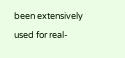been extensively used for real-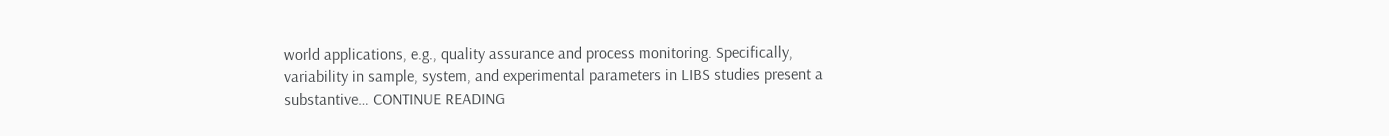world applications, e.g., quality assurance and process monitoring. Specifically, variability in sample, system, and experimental parameters in LIBS studies present a substantive… CONTINUE READING